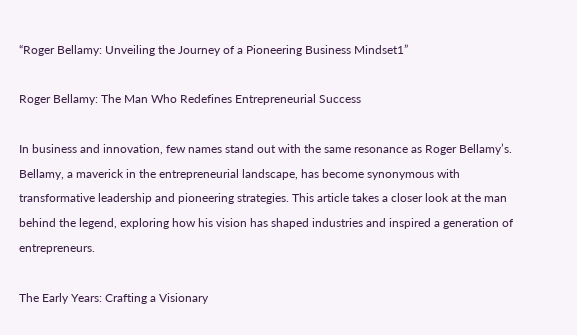“Roger Bellamy: Unveiling the Journey of a Pioneering Business Mindset1”

Roger Bellamy: The Man Who Redefines Entrepreneurial Success

In business and innovation, few names stand out with the same resonance as Roger Bellamy’s. Bellamy, a maverick in the entrepreneurial landscape, has become synonymous with transformative leadership and pioneering strategies. This article takes a closer look at the man behind the legend, exploring how his vision has shaped industries and inspired a generation of entrepreneurs.

The Early Years: Crafting a Visionary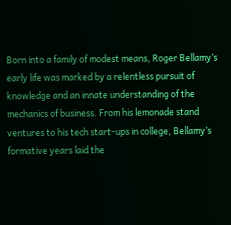Born into a family of modest means, Roger Bellamy’s early life was marked by a relentless pursuit of knowledge and an innate understanding of the mechanics of business. From his lemonade stand ventures to his tech start-ups in college, Bellamy’s formative years laid the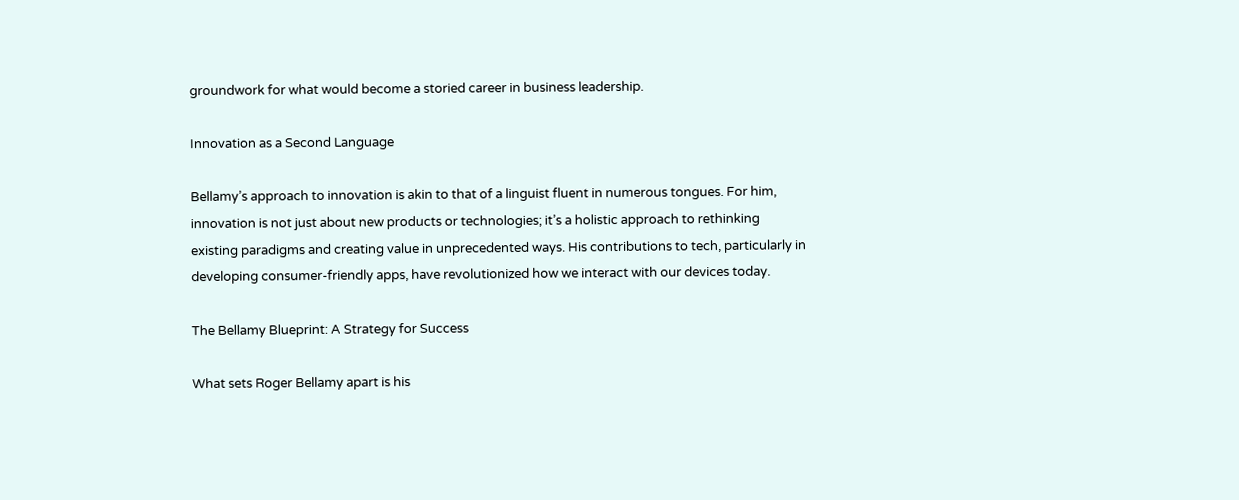groundwork for what would become a storied career in business leadership.

Innovation as a Second Language

Bellamy’s approach to innovation is akin to that of a linguist fluent in numerous tongues. For him, innovation is not just about new products or technologies; it’s a holistic approach to rethinking existing paradigms and creating value in unprecedented ways. His contributions to tech, particularly in developing consumer-friendly apps, have revolutionized how we interact with our devices today.

The Bellamy Blueprint: A Strategy for Success

What sets Roger Bellamy apart is his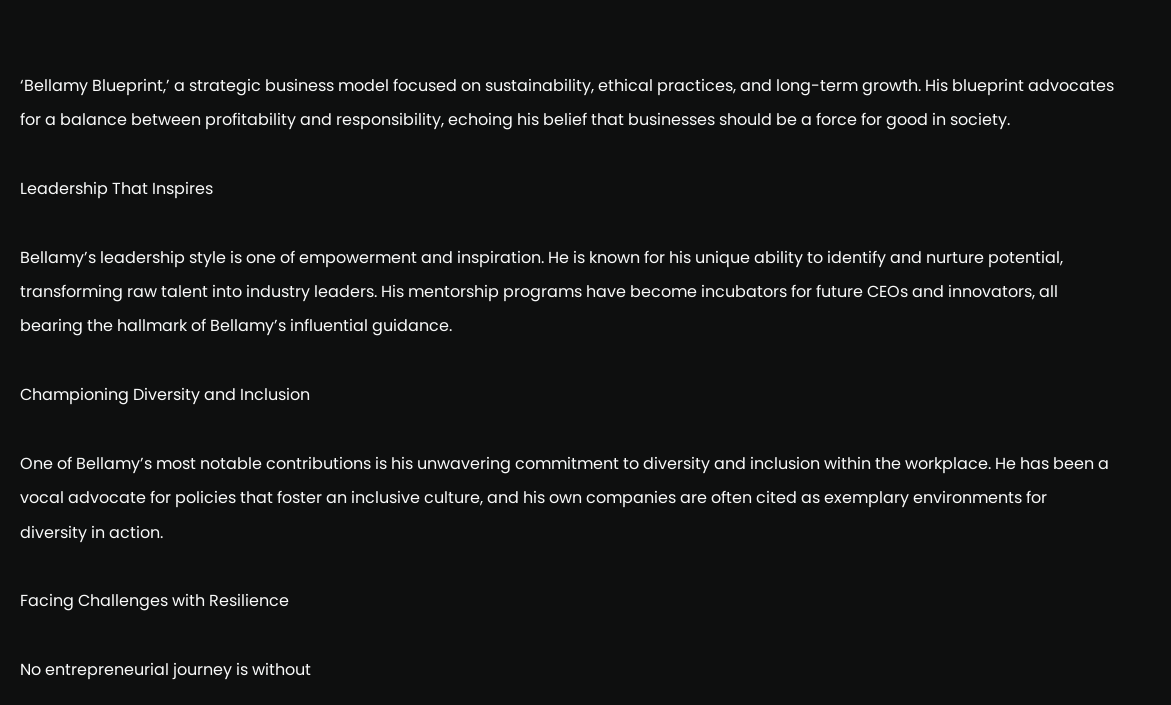‘Bellamy Blueprint,’ a strategic business model focused on sustainability, ethical practices, and long-term growth. His blueprint advocates for a balance between profitability and responsibility, echoing his belief that businesses should be a force for good in society.

Leadership That Inspires

Bellamy’s leadership style is one of empowerment and inspiration. He is known for his unique ability to identify and nurture potential, transforming raw talent into industry leaders. His mentorship programs have become incubators for future CEOs and innovators, all bearing the hallmark of Bellamy’s influential guidance.

Championing Diversity and Inclusion

One of Bellamy’s most notable contributions is his unwavering commitment to diversity and inclusion within the workplace. He has been a vocal advocate for policies that foster an inclusive culture, and his own companies are often cited as exemplary environments for diversity in action.

Facing Challenges with Resilience

No entrepreneurial journey is without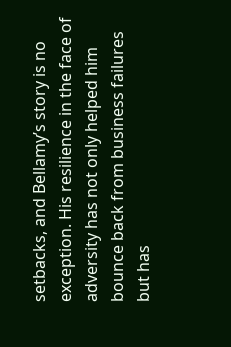setbacks, and Bellamy’s story is no exception. His resilience in the face of adversity has not only helped him bounce back from business failures but has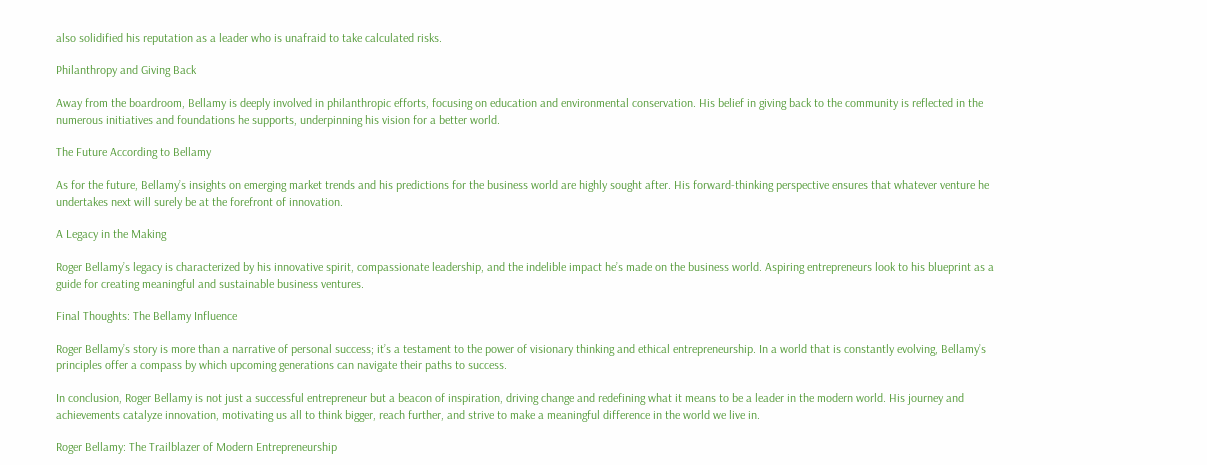also solidified his reputation as a leader who is unafraid to take calculated risks.

Philanthropy and Giving Back

Away from the boardroom, Bellamy is deeply involved in philanthropic efforts, focusing on education and environmental conservation. His belief in giving back to the community is reflected in the numerous initiatives and foundations he supports, underpinning his vision for a better world.

The Future According to Bellamy

As for the future, Bellamy’s insights on emerging market trends and his predictions for the business world are highly sought after. His forward-thinking perspective ensures that whatever venture he undertakes next will surely be at the forefront of innovation.

A Legacy in the Making

Roger Bellamy’s legacy is characterized by his innovative spirit, compassionate leadership, and the indelible impact he’s made on the business world. Aspiring entrepreneurs look to his blueprint as a guide for creating meaningful and sustainable business ventures.

Final Thoughts: The Bellamy Influence

Roger Bellamy’s story is more than a narrative of personal success; it’s a testament to the power of visionary thinking and ethical entrepreneurship. In a world that is constantly evolving, Bellamy’s principles offer a compass by which upcoming generations can navigate their paths to success.

In conclusion, Roger Bellamy is not just a successful entrepreneur but a beacon of inspiration, driving change and redefining what it means to be a leader in the modern world. His journey and achievements catalyze innovation, motivating us all to think bigger, reach further, and strive to make a meaningful difference in the world we live in.

Roger Bellamy: The Trailblazer of Modern Entrepreneurship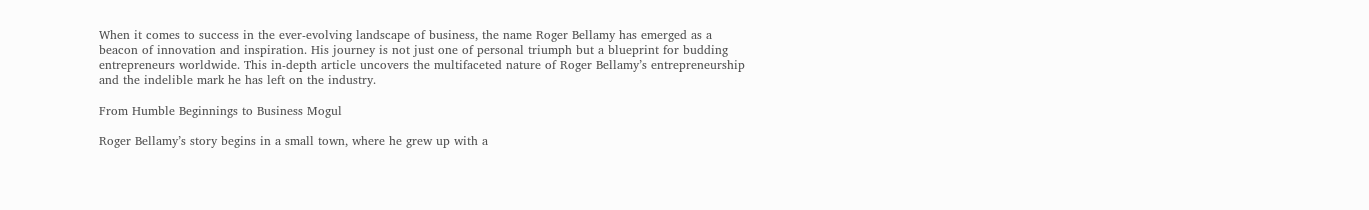When it comes to success in the ever-evolving landscape of business, the name Roger Bellamy has emerged as a beacon of innovation and inspiration. His journey is not just one of personal triumph but a blueprint for budding entrepreneurs worldwide. This in-depth article uncovers the multifaceted nature of Roger Bellamy’s entrepreneurship and the indelible mark he has left on the industry.

From Humble Beginnings to Business Mogul

Roger Bellamy’s story begins in a small town, where he grew up with a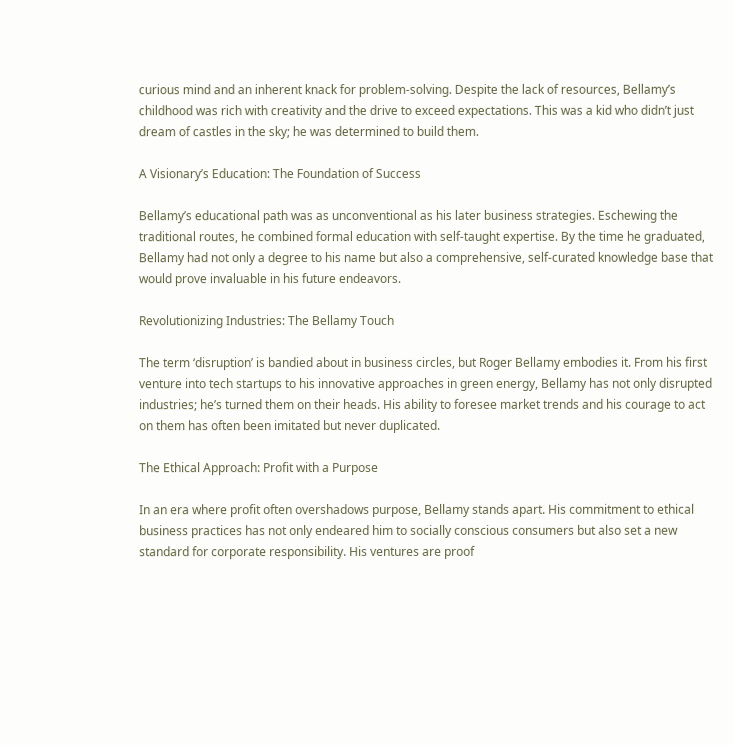curious mind and an inherent knack for problem-solving. Despite the lack of resources, Bellamy’s childhood was rich with creativity and the drive to exceed expectations. This was a kid who didn’t just dream of castles in the sky; he was determined to build them.

A Visionary’s Education: The Foundation of Success

Bellamy’s educational path was as unconventional as his later business strategies. Eschewing the traditional routes, he combined formal education with self-taught expertise. By the time he graduated, Bellamy had not only a degree to his name but also a comprehensive, self-curated knowledge base that would prove invaluable in his future endeavors.

Revolutionizing Industries: The Bellamy Touch

The term ‘disruption’ is bandied about in business circles, but Roger Bellamy embodies it. From his first venture into tech startups to his innovative approaches in green energy, Bellamy has not only disrupted industries; he’s turned them on their heads. His ability to foresee market trends and his courage to act on them has often been imitated but never duplicated.

The Ethical Approach: Profit with a Purpose

In an era where profit often overshadows purpose, Bellamy stands apart. His commitment to ethical business practices has not only endeared him to socially conscious consumers but also set a new standard for corporate responsibility. His ventures are proof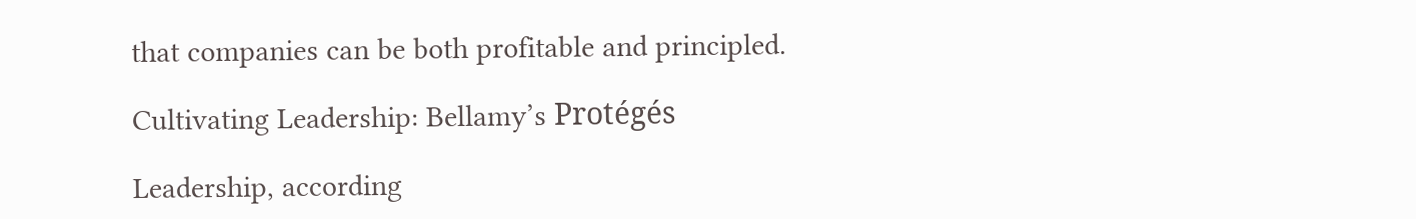that companies can be both profitable and principled.

Cultivating Leadership: Bellamy’s Protégés

Leadership, according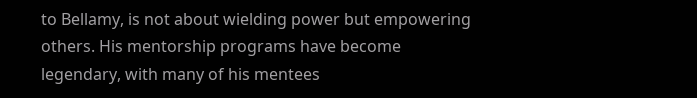to Bellamy, is not about wielding power but empowering others. His mentorship programs have become legendary, with many of his mentees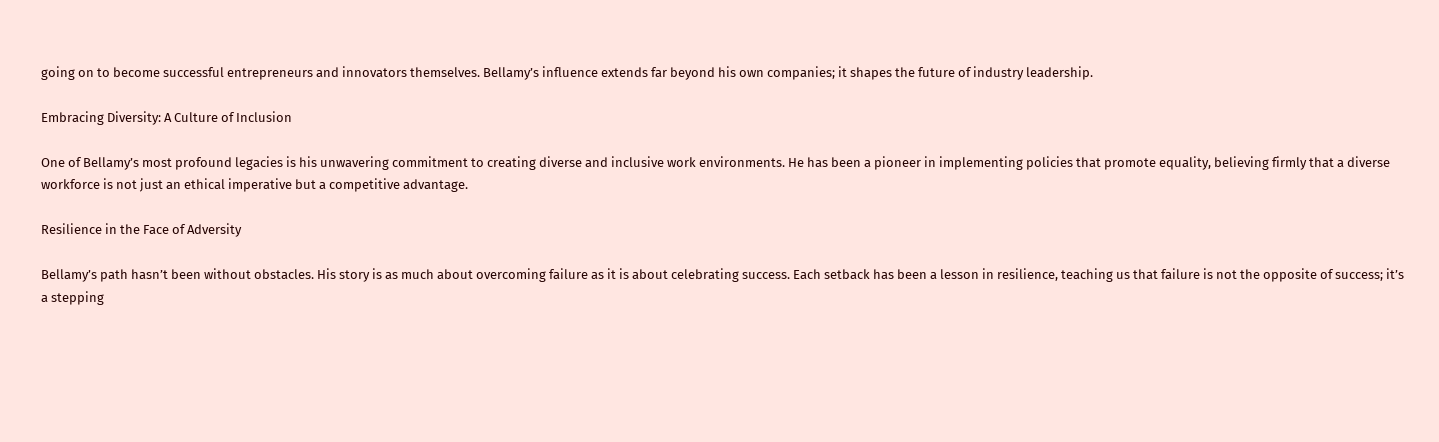going on to become successful entrepreneurs and innovators themselves. Bellamy’s influence extends far beyond his own companies; it shapes the future of industry leadership.

Embracing Diversity: A Culture of Inclusion

One of Bellamy’s most profound legacies is his unwavering commitment to creating diverse and inclusive work environments. He has been a pioneer in implementing policies that promote equality, believing firmly that a diverse workforce is not just an ethical imperative but a competitive advantage.

Resilience in the Face of Adversity

Bellamy’s path hasn’t been without obstacles. His story is as much about overcoming failure as it is about celebrating success. Each setback has been a lesson in resilience, teaching us that failure is not the opposite of success; it’s a stepping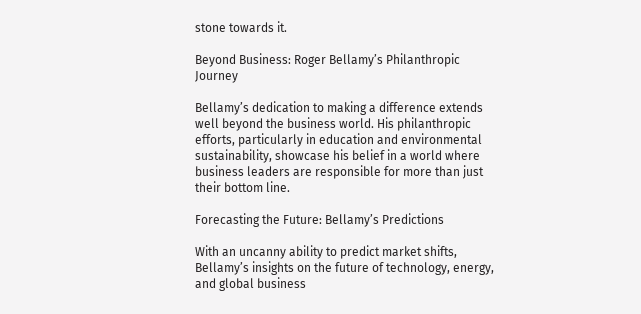stone towards it.

Beyond Business: Roger Bellamy’s Philanthropic Journey

Bellamy’s dedication to making a difference extends well beyond the business world. His philanthropic efforts, particularly in education and environmental sustainability, showcase his belief in a world where business leaders are responsible for more than just their bottom line.

Forecasting the Future: Bellamy’s Predictions

With an uncanny ability to predict market shifts, Bellamy’s insights on the future of technology, energy, and global business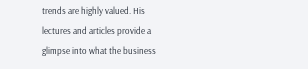trends are highly valued. His lectures and articles provide a glimpse into what the business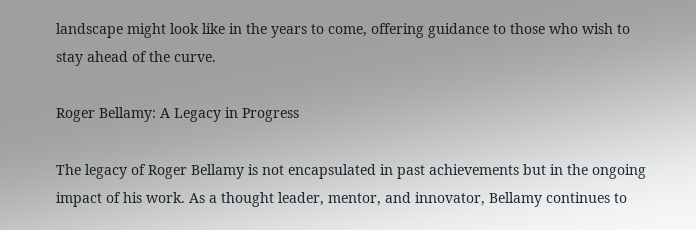landscape might look like in the years to come, offering guidance to those who wish to stay ahead of the curve.

Roger Bellamy: A Legacy in Progress

The legacy of Roger Bellamy is not encapsulated in past achievements but in the ongoing impact of his work. As a thought leader, mentor, and innovator, Bellamy continues to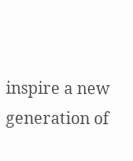inspire a new generation of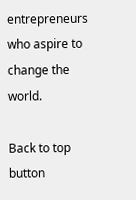entrepreneurs who aspire to change the world.

Back to top button